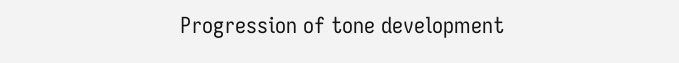Progression of tone development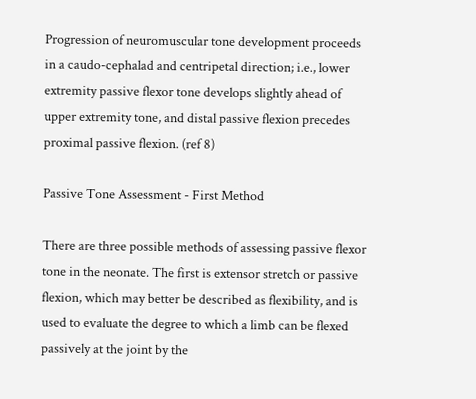Progression of neuromuscular tone development proceeds in a caudo-cephalad and centripetal direction; i.e., lower extremity passive flexor tone develops slightly ahead of upper extremity tone, and distal passive flexion precedes proximal passive flexion. (ref 8)

Passive Tone Assessment - First Method

There are three possible methods of assessing passive flexor tone in the neonate. The first is extensor stretch or passive flexion, which may better be described as flexibility, and is used to evaluate the degree to which a limb can be flexed passively at the joint by the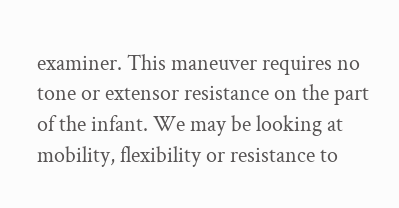examiner. This maneuver requires no tone or extensor resistance on the part of the infant. We may be looking at mobility, flexibility or resistance to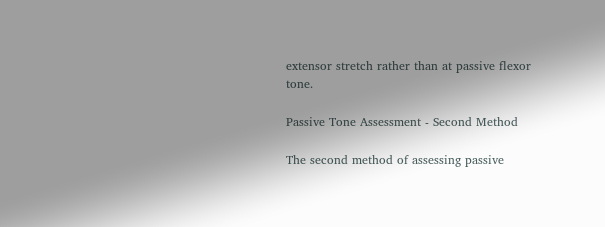extensor stretch rather than at passive flexor tone.

Passive Tone Assessment - Second Method

The second method of assessing passive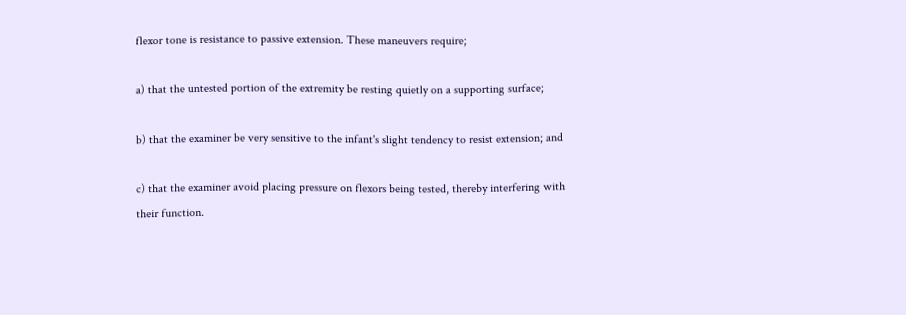flexor tone is resistance to passive extension. These maneuvers require;

a) that the untested portion of the extremity be resting quietly on a supporting surface;

b) that the examiner be very sensitive to the infant's slight tendency to resist extension; and

c) that the examiner avoid placing pressure on flexors being tested, thereby interfering with their function.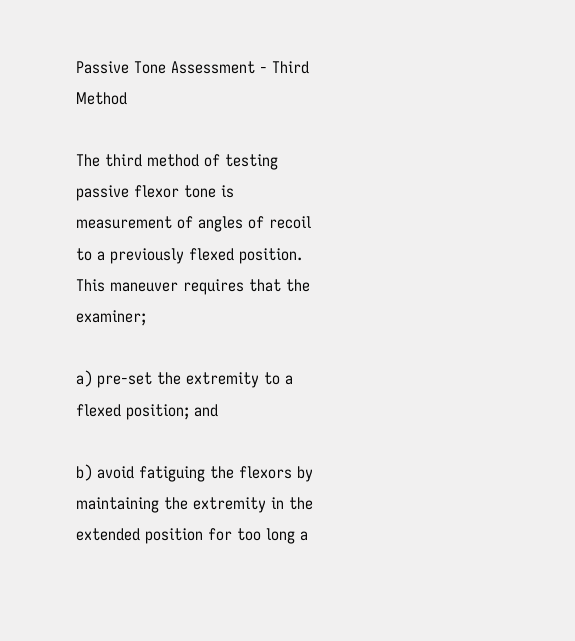Passive Tone Assessment - Third Method

The third method of testing passive flexor tone is measurement of angles of recoil to a previously flexed position. This maneuver requires that the examiner;

a) pre-set the extremity to a flexed position; and

b) avoid fatiguing the flexors by maintaining the extremity in the extended position for too long a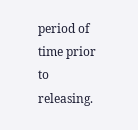period of time prior to releasing.